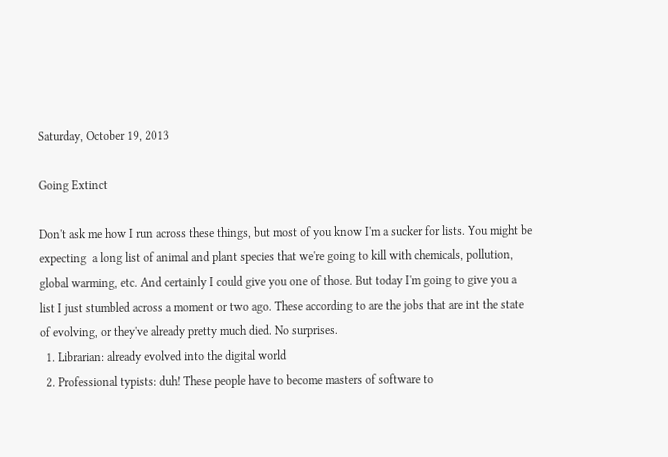Saturday, October 19, 2013

Going Extinct

Don't ask me how I run across these things, but most of you know I'm a sucker for lists. You might be expecting  a long list of animal and plant species that we're going to kill with chemicals, pollution, global warming, etc. And certainly I could give you one of those. But today I'm going to give you a list I just stumbled across a moment or two ago. These according to are the jobs that are int the state of evolving, or they've already pretty much died. No surprises.
  1. Librarian: already evolved into the digital world
  2. Professional typists: duh! These people have to become masters of software to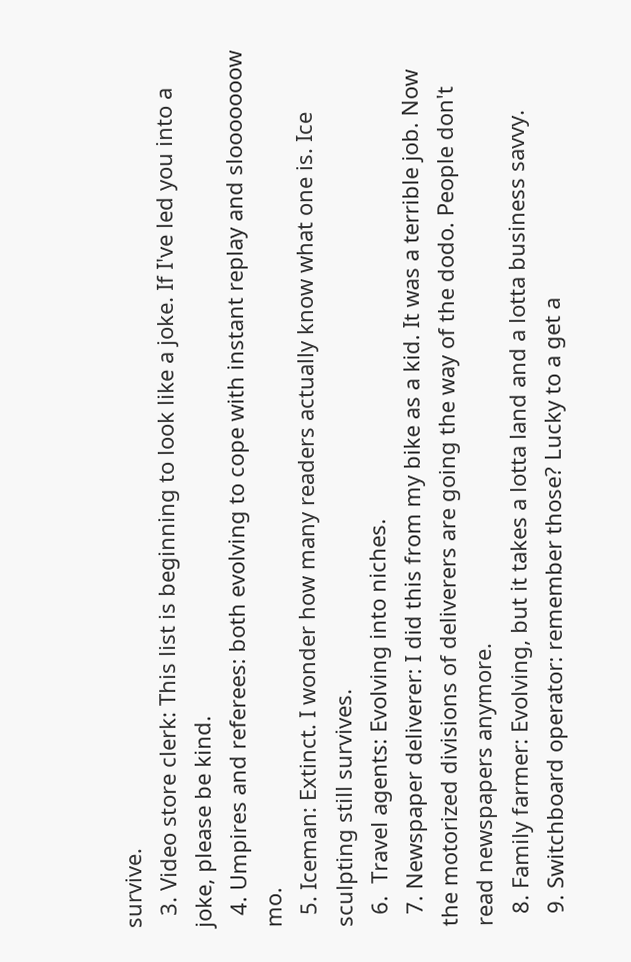survive.
  3. Video store clerk: This list is beginning to look like a joke. If I've led you into a joke, please be kind.
  4. Umpires and referees: both evolving to cope with instant replay and slooooooow mo.
  5. Iceman: Extinct. I wonder how many readers actually know what one is. Ice sculpting still survives.
  6.  Travel agents: Evolving into niches.
  7. Newspaper deliverer: I did this from my bike as a kid. It was a terrible job. Now the motorized divisions of deliverers are going the way of the dodo. People don't read newspapers anymore.
  8. Family farmer: Evolving, but it takes a lotta land and a lotta business savvy.
  9. Switchboard operator: remember those? Lucky to a get a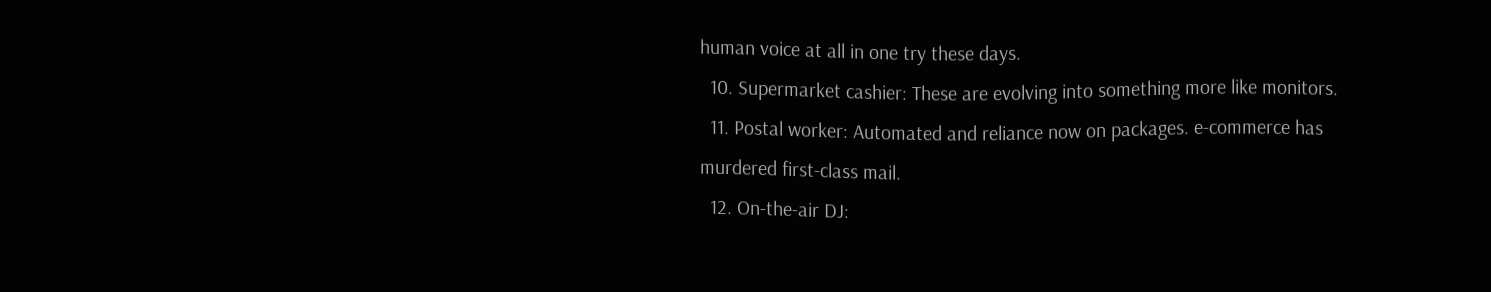human voice at all in one try these days.
  10. Supermarket cashier: These are evolving into something more like monitors.
  11. Postal worker: Automated and reliance now on packages. e-commerce has murdered first-class mail.
  12. On-the-air DJ: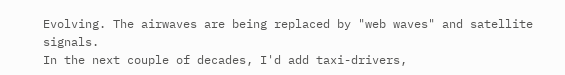Evolving. The airwaves are being replaced by "web waves" and satellite signals.
In the next couple of decades, I'd add taxi-drivers,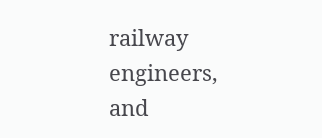railway engineers, and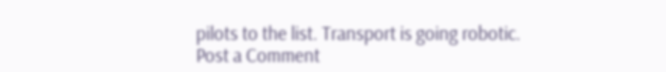pilots to the list. Transport is going robotic.
Post a Comment